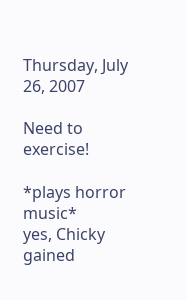Thursday, July 26, 2007

Need to exercise!

*plays horror music*
yes, Chicky gained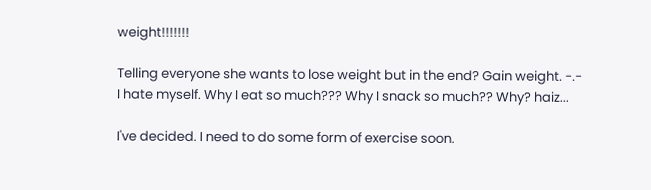weight!!!!!!!

Telling everyone she wants to lose weight but in the end? Gain weight. -.-
I hate myself. Why I eat so much??? Why I snack so much?? Why? haiz...

I've decided. I need to do some form of exercise soon.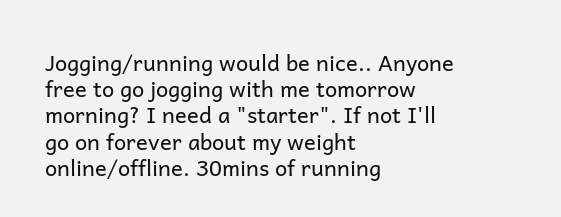Jogging/running would be nice.. Anyone free to go jogging with me tomorrow morning? I need a "starter". If not I'll go on forever about my weight online/offline. 30mins of running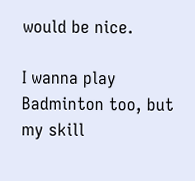would be nice.

I wanna play Badminton too, but my skill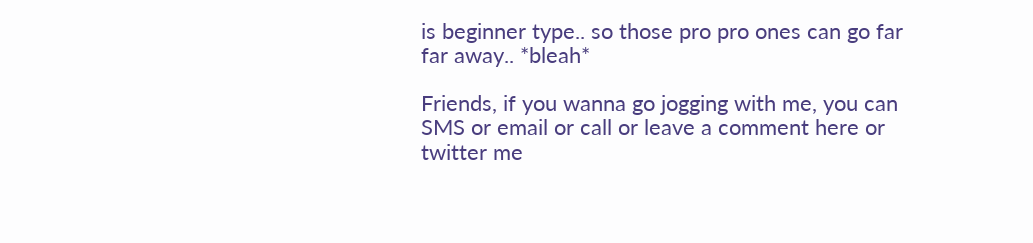is beginner type.. so those pro pro ones can go far far away.. *bleah*

Friends, if you wanna go jogging with me, you can SMS or email or call or leave a comment here or twitter me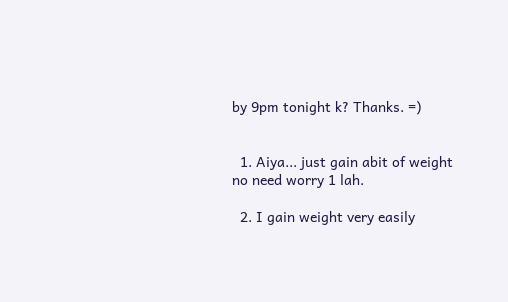by 9pm tonight k? Thanks. =)


  1. Aiya... just gain abit of weight no need worry 1 lah.

  2. I gain weight very easily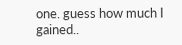one. guess how much I gained..